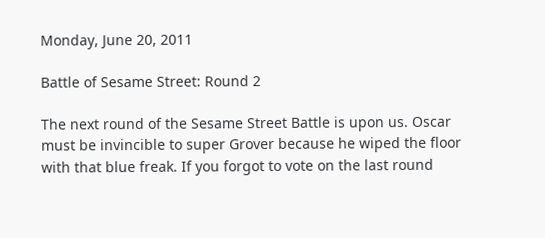Monday, June 20, 2011

Battle of Sesame Street: Round 2

The next round of the Sesame Street Battle is upon us. Oscar must be invincible to super Grover because he wiped the floor with that blue freak. If you forgot to vote on the last round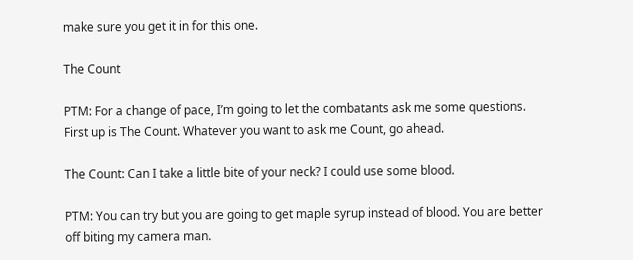make sure you get it in for this one.

The Count

PTM: For a change of pace, I’m going to let the combatants ask me some questions. First up is The Count. Whatever you want to ask me Count, go ahead.

The Count: Can I take a little bite of your neck? I could use some blood.

PTM: You can try but you are going to get maple syrup instead of blood. You are better off biting my camera man.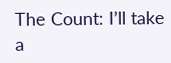The Count: I’ll take a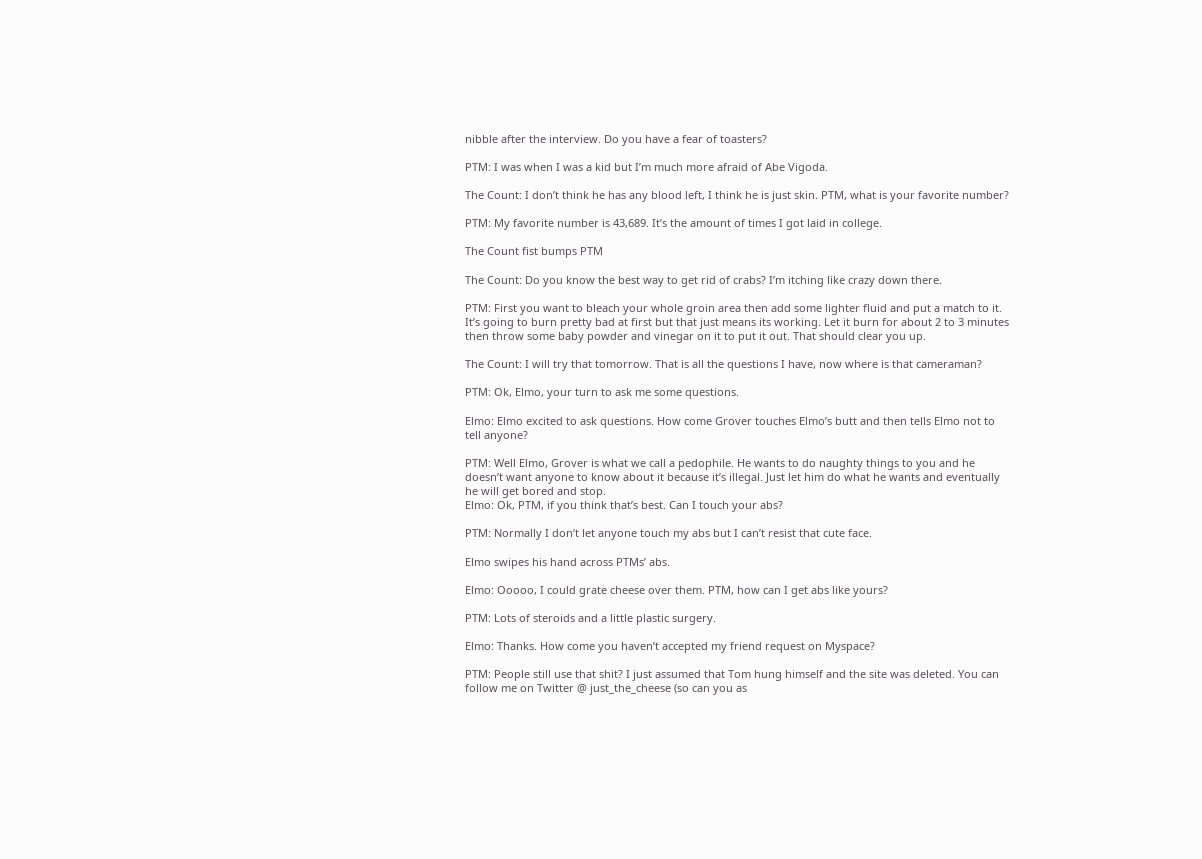nibble after the interview. Do you have a fear of toasters?

PTM: I was when I was a kid but I’m much more afraid of Abe Vigoda.

The Count: I don’t think he has any blood left, I think he is just skin. PTM, what is your favorite number?

PTM: My favorite number is 43,689. It’s the amount of times I got laid in college.

The Count fist bumps PTM

The Count: Do you know the best way to get rid of crabs? I’m itching like crazy down there.

PTM: First you want to bleach your whole groin area then add some lighter fluid and put a match to it. It’s going to burn pretty bad at first but that just means its working. Let it burn for about 2 to 3 minutes then throw some baby powder and vinegar on it to put it out. That should clear you up.

The Count: I will try that tomorrow. That is all the questions I have, now where is that cameraman?

PTM: Ok, Elmo, your turn to ask me some questions.

Elmo: Elmo excited to ask questions. How come Grover touches Elmo’s butt and then tells Elmo not to tell anyone?

PTM: Well Elmo, Grover is what we call a pedophile. He wants to do naughty things to you and he doesn’t want anyone to know about it because it’s illegal. Just let him do what he wants and eventually he will get bored and stop.
Elmo: Ok, PTM, if you think that’s best. Can I touch your abs?

PTM: Normally I don’t let anyone touch my abs but I can’t resist that cute face.

Elmo swipes his hand across PTMs’ abs.

Elmo: Ooooo, I could grate cheese over them. PTM, how can I get abs like yours?

PTM: Lots of steroids and a little plastic surgery.

Elmo: Thanks. How come you haven’t accepted my friend request on Myspace?

PTM: People still use that shit? I just assumed that Tom hung himself and the site was deleted. You can follow me on Twitter @ just_the_cheese (so can you as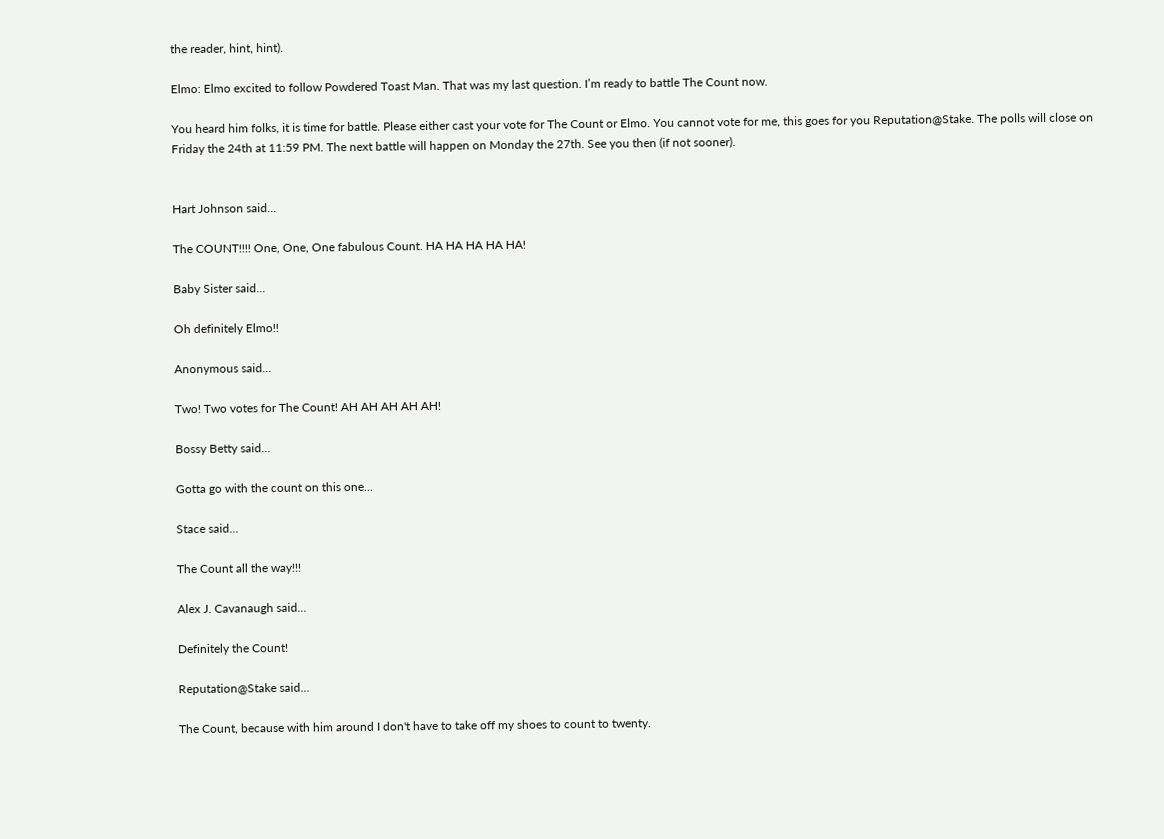the reader, hint, hint).

Elmo: Elmo excited to follow Powdered Toast Man. That was my last question. I’m ready to battle The Count now.

You heard him folks, it is time for battle. Please either cast your vote for The Count or Elmo. You cannot vote for me, this goes for you Reputation@Stake. The polls will close on Friday the 24th at 11:59 PM. The next battle will happen on Monday the 27th. See you then (if not sooner).


Hart Johnson said...

The COUNT!!!! One, One, One fabulous Count. HA HA HA HA HA!

Baby Sister said...

Oh definitely Elmo!!

Anonymous said...

Two! Two votes for The Count! AH AH AH AH AH!

Bossy Betty said...

Gotta go with the count on this one...

Stace said...

The Count all the way!!!

Alex J. Cavanaugh said...

Definitely the Count!

Reputation@Stake said...

The Count, because with him around I don't have to take off my shoes to count to twenty.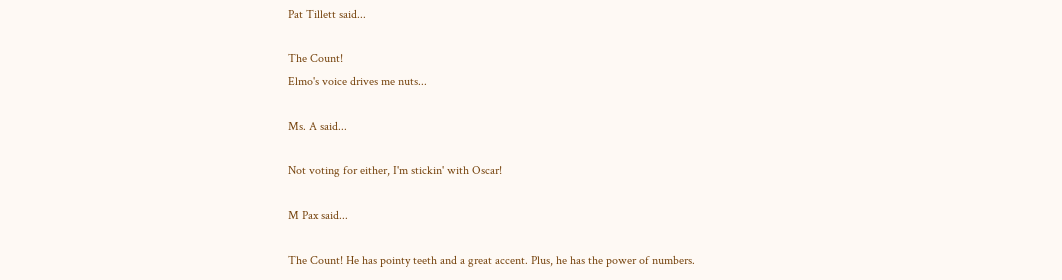Pat Tillett said...

The Count!
Elmo's voice drives me nuts...

Ms. A said...

Not voting for either, I'm stickin' with Oscar!

M Pax said...

The Count! He has pointy teeth and a great accent. Plus, he has the power of numbers.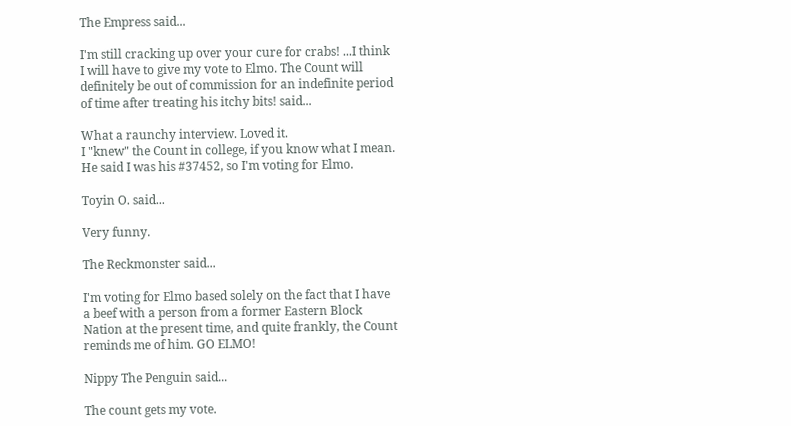The Empress said...

I'm still cracking up over your cure for crabs! ...I think I will have to give my vote to Elmo. The Count will definitely be out of commission for an indefinite period of time after treating his itchy bits! said...

What a raunchy interview. Loved it.
I "knew" the Count in college, if you know what I mean. He said I was his #37452, so I'm voting for Elmo.

Toyin O. said...

Very funny.

The Reckmonster said...

I'm voting for Elmo based solely on the fact that I have a beef with a person from a former Eastern Block Nation at the present time, and quite frankly, the Count reminds me of him. GO ELMO!

Nippy The Penguin said...

The count gets my vote.